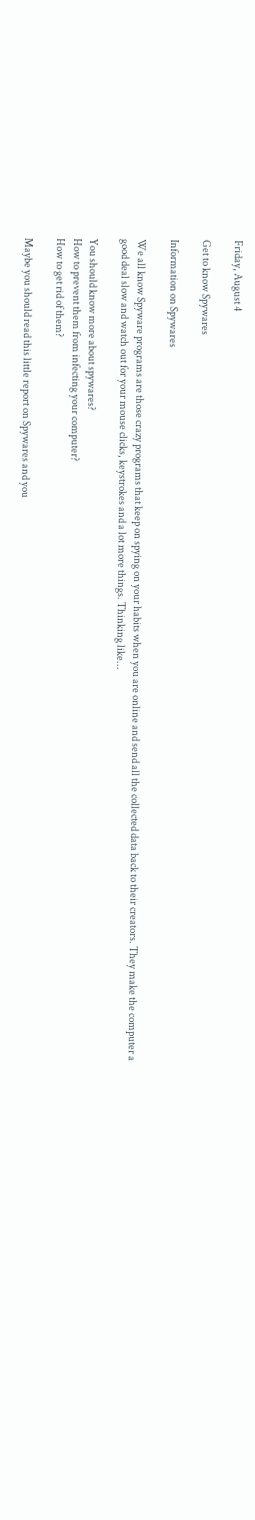Friday, August 4

Get to know Spywares

Information on Spywares

We all know Spyware programs are those crazy programs that keep on spying on your habits when you are online and send all the collected data back to their creators. They make the computer a good deal slow and watch out for your mouse clicks, keystrokes and a lot more things. Thinking like...

You should know more about spywares?
How to prevent them from infecting your computer?
How to get rid of them?

Maybe you should read this little report on Spywares and you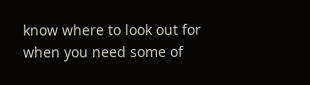know where to look out for when you need some of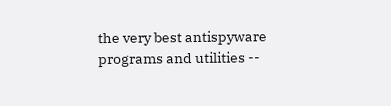the very best antispyware programs and utilities --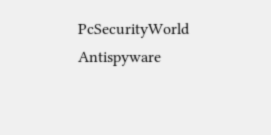PcSecurityWorld Antispyware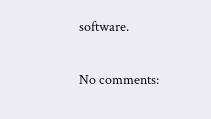software.

No comments: